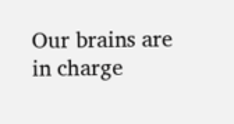Our brains are in charge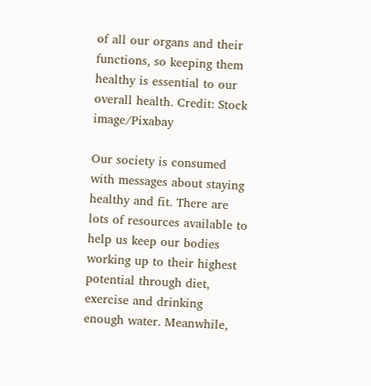of all our organs and their functions, so keeping them healthy is essential to our overall health. Credit: Stock image/Pixabay

Our society is consumed with messages about staying healthy and fit. There are lots of resources available to help us keep our bodies working up to their highest potential through diet, exercise and drinking enough water. Meanwhile,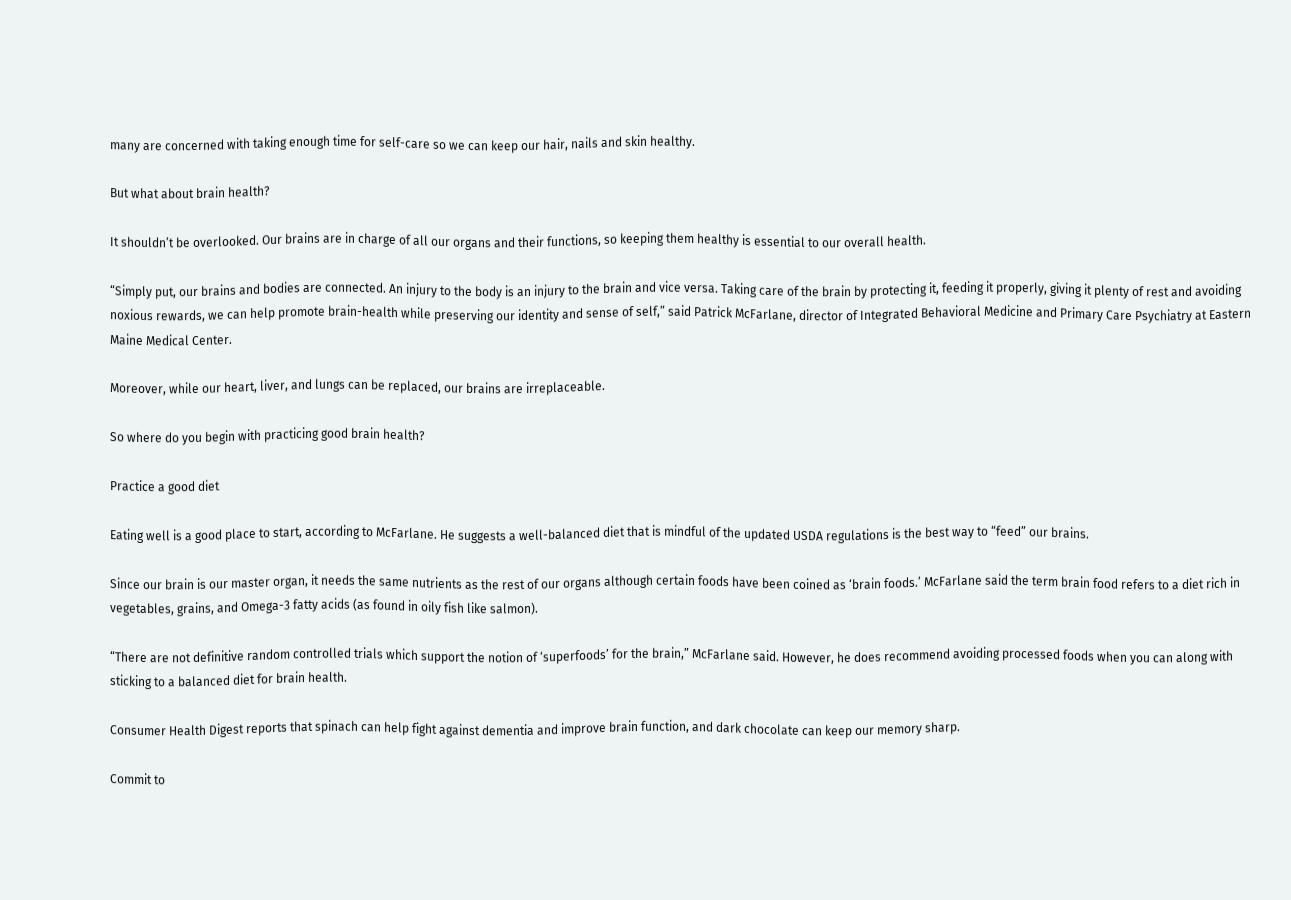many are concerned with taking enough time for self-care so we can keep our hair, nails and skin healthy.

But what about brain health?

It shouldn’t be overlooked. Our brains are in charge of all our organs and their functions, so keeping them healthy is essential to our overall health.

“Simply put, our brains and bodies are connected. An injury to the body is an injury to the brain and vice versa. Taking care of the brain by protecting it, feeding it properly, giving it plenty of rest and avoiding noxious rewards, we can help promote brain-health while preserving our identity and sense of self,” said Patrick McFarlane, director of Integrated Behavioral Medicine and Primary Care Psychiatry at Eastern Maine Medical Center.

Moreover, while our heart, liver, and lungs can be replaced, our brains are irreplaceable.

So where do you begin with practicing good brain health?

Practice a good diet

Eating well is a good place to start, according to McFarlane. He suggests a well-balanced diet that is mindful of the updated USDA regulations is the best way to “feed” our brains.

Since our brain is our master organ, it needs the same nutrients as the rest of our organs although certain foods have been coined as ‘brain foods.’ McFarlane said the term brain food refers to a diet rich in vegetables, grains, and Omega-3 fatty acids (as found in oily fish like salmon).

“There are not definitive random controlled trials which support the notion of ‘superfoods’ for the brain,” McFarlane said. However, he does recommend avoiding processed foods when you can along with sticking to a balanced diet for brain health.

Consumer Health Digest reports that spinach can help fight against dementia and improve brain function, and dark chocolate can keep our memory sharp.

Commit to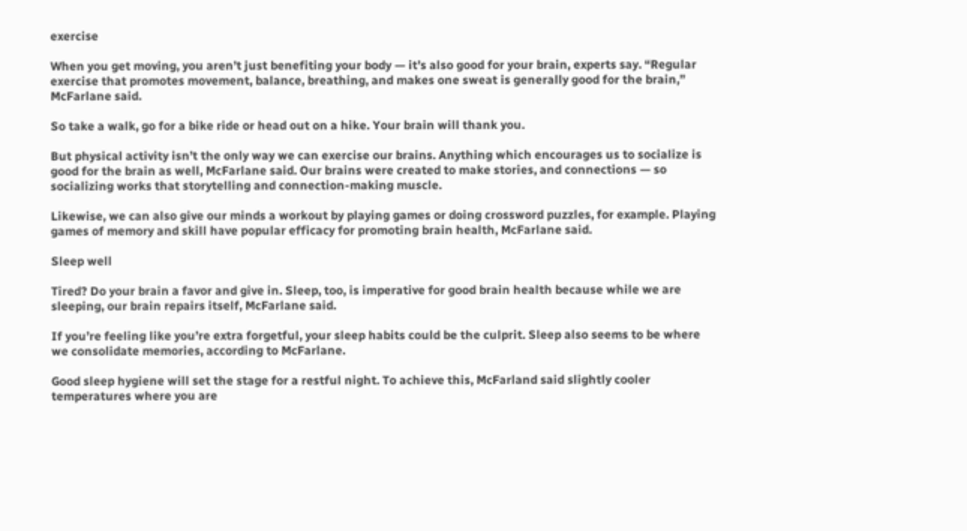exercise

When you get moving, you aren’t just benefiting your body — it’s also good for your brain, experts say. “Regular exercise that promotes movement, balance, breathing, and makes one sweat is generally good for the brain,” McFarlane said.

So take a walk, go for a bike ride or head out on a hike. Your brain will thank you.

But physical activity isn’t the only way we can exercise our brains. Anything which encourages us to socialize is good for the brain as well, McFarlane said. Our brains were created to make stories, and connections — so socializing works that storytelling and connection-making muscle.

Likewise, we can also give our minds a workout by playing games or doing crossword puzzles, for example. Playing games of memory and skill have popular efficacy for promoting brain health, McFarlane said.

Sleep well

Tired? Do your brain a favor and give in. Sleep, too, is imperative for good brain health because while we are sleeping, our brain repairs itself, McFarlane said.

If you’re feeling like you’re extra forgetful, your sleep habits could be the culprit. Sleep also seems to be where we consolidate memories, according to McFarlane.

Good sleep hygiene will set the stage for a restful night. To achieve this, McFarland said slightly cooler temperatures where you are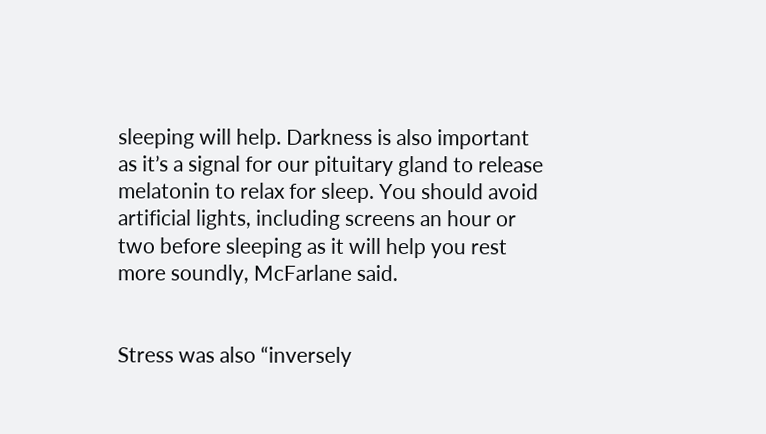sleeping will help. Darkness is also important as it’s a signal for our pituitary gland to release melatonin to relax for sleep. You should avoid artificial lights, including screens an hour or two before sleeping as it will help you rest more soundly, McFarlane said.


Stress was also “inversely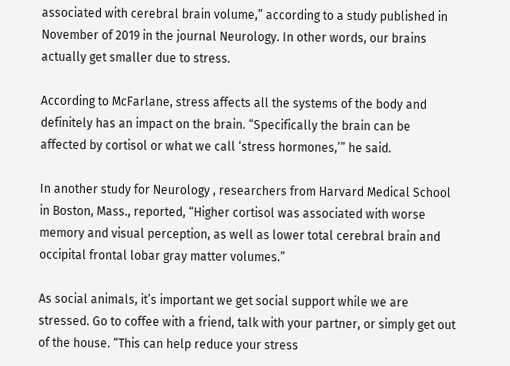associated with cerebral brain volume,” according to a study published in November of 2019 in the journal Neurology. In other words, our brains actually get smaller due to stress.

According to McFarlane, stress affects all the systems of the body and definitely has an impact on the brain. “Specifically the brain can be affected by cortisol or what we call ‘stress hormones,’” he said.

In another study for Neurology , researchers from Harvard Medical School in Boston, Mass., reported, “Higher cortisol was associated with worse memory and visual perception, as well as lower total cerebral brain and occipital frontal lobar gray matter volumes.”

As social animals, it’s important we get social support while we are stressed. Go to coffee with a friend, talk with your partner, or simply get out of the house. “This can help reduce your stress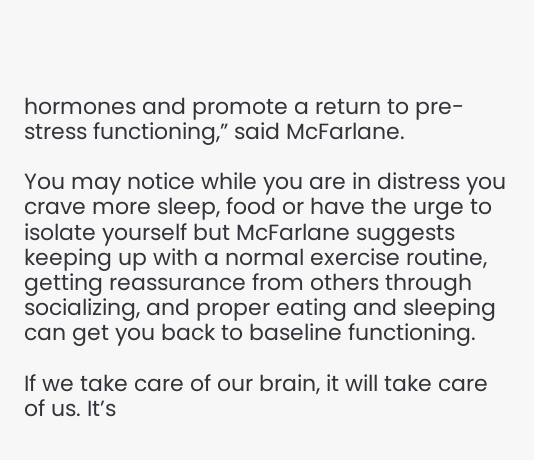hormones and promote a return to pre-stress functioning,” said McFarlane.

You may notice while you are in distress you crave more sleep, food or have the urge to isolate yourself but McFarlane suggests keeping up with a normal exercise routine, getting reassurance from others through socializing, and proper eating and sleeping can get you back to baseline functioning.

If we take care of our brain, it will take care of us. It’s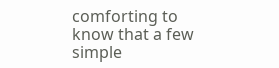comforting to know that a few simple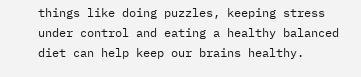things like doing puzzles, keeping stress under control and eating a healthy balanced diet can help keep our brains healthy.